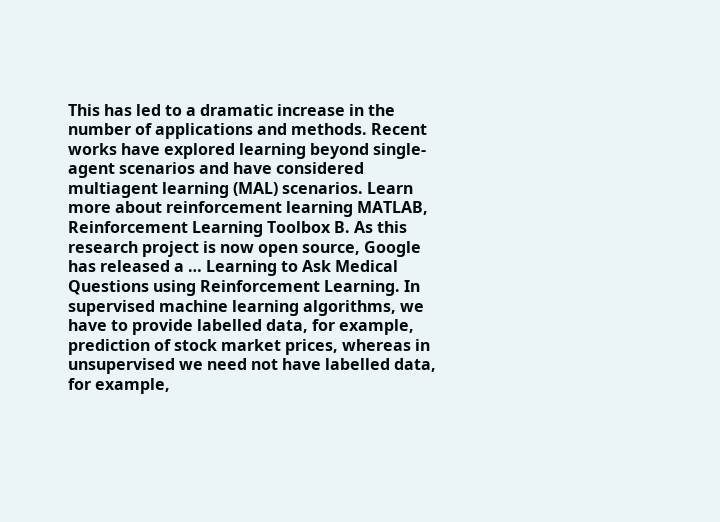This has led to a dramatic increase in the number of applications and methods. Recent works have explored learning beyond single-agent scenarios and have considered multiagent learning (MAL) scenarios. Learn more about reinforcement learning MATLAB, Reinforcement Learning Toolbox B. As this research project is now open source, Google has released a … Learning to Ask Medical Questions using Reinforcement Learning. In supervised machine learning algorithms, we have to provide labelled data, for example, prediction of stock market prices, whereas in unsupervised we need not have labelled data, for example,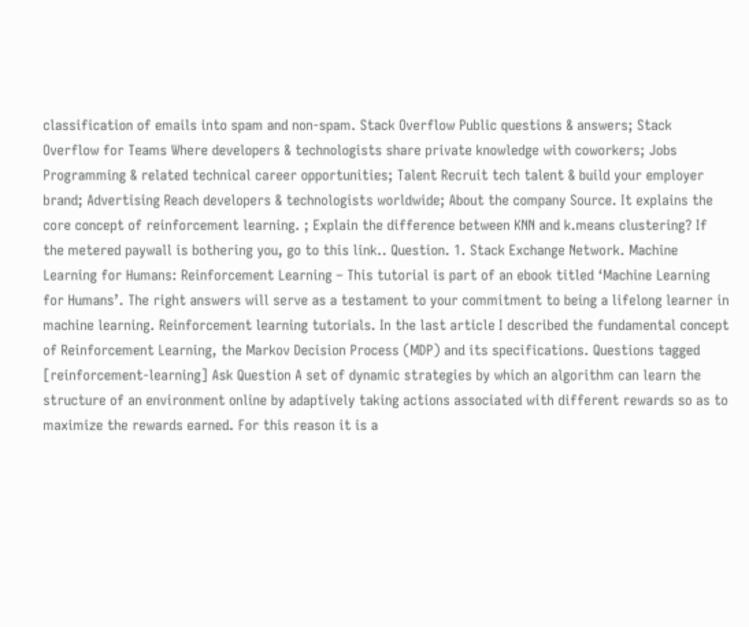classification of emails into spam and non-spam. Stack Overflow Public questions & answers; Stack Overflow for Teams Where developers & technologists share private knowledge with coworkers; Jobs Programming & related technical career opportunities; Talent Recruit tech talent & build your employer brand; Advertising Reach developers & technologists worldwide; About the company Source. It explains the core concept of reinforcement learning. ; Explain the difference between KNN and k.means clustering? If the metered paywall is bothering you, go to this link.. Question. 1. Stack Exchange Network. Machine Learning for Humans: Reinforcement Learning – This tutorial is part of an ebook titled ‘Machine Learning for Humans’. The right answers will serve as a testament to your commitment to being a lifelong learner in machine learning. Reinforcement learning tutorials. In the last article I described the fundamental concept of Reinforcement Learning, the Markov Decision Process (MDP) and its specifications. Questions tagged [reinforcement-learning] Ask Question A set of dynamic strategies by which an algorithm can learn the structure of an environment online by adaptively taking actions associated with different rewards so as to maximize the rewards earned. For this reason it is a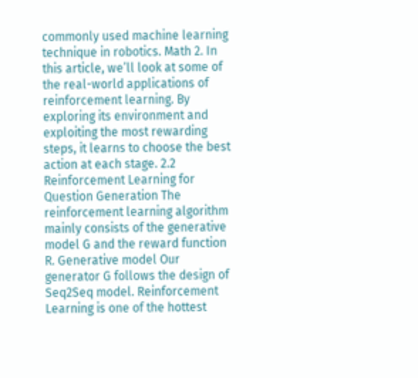commonly used machine learning technique in robotics. Math 2. In this article, we’ll look at some of the real-world applications of reinforcement learning. By exploring its environment and exploiting the most rewarding steps, it learns to choose the best action at each stage. 2.2 Reinforcement Learning for Question Generation The reinforcement learning algorithm mainly consists of the generative model G and the reward function R. Generative model Our generator G follows the design of Seq2Seq model. Reinforcement Learning is one of the hottest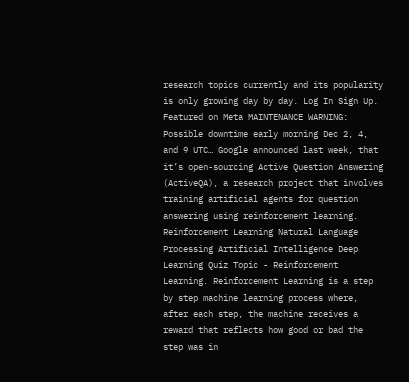research topics currently and its popularity is only growing day by day. Log In Sign Up. Featured on Meta MAINTENANCE WARNING: Possible downtime early morning Dec 2, 4, and 9 UTC… Google announced last week, that it’s open-sourcing Active Question Answering (ActiveQA), a research project that involves training artificial agents for question answering using reinforcement learning. Reinforcement Learning Natural Language Processing Artificial Intelligence Deep Learning Quiz Topic - Reinforcement Learning. Reinforcement Learning is a step by step machine learning process where, after each step, the machine receives a reward that reflects how good or bad the step was in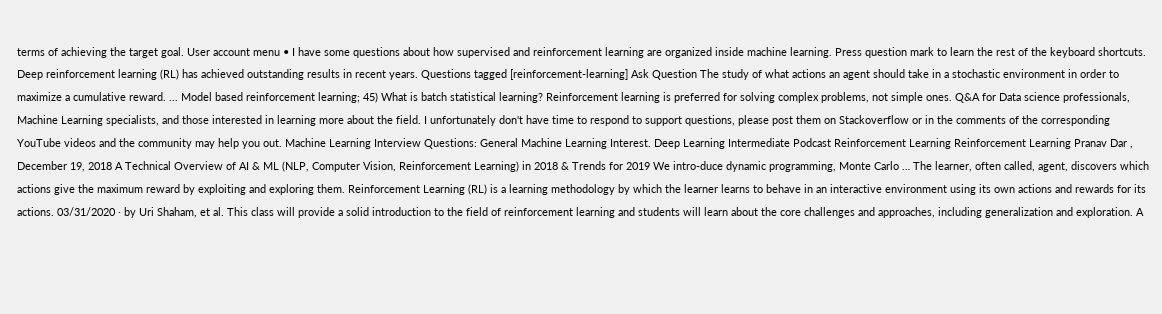terms of achieving the target goal. User account menu • I have some questions about how supervised and reinforcement learning are organized inside machine learning. Press question mark to learn the rest of the keyboard shortcuts. Deep reinforcement learning (RL) has achieved outstanding results in recent years. Questions tagged [reinforcement-learning] Ask Question The study of what actions an agent should take in a stochastic environment in order to maximize a cumulative reward. ... Model based reinforcement learning; 45) What is batch statistical learning? Reinforcement learning is preferred for solving complex problems, not simple ones. Q&A for Data science professionals, Machine Learning specialists, and those interested in learning more about the field. I unfortunately don't have time to respond to support questions, please post them on Stackoverflow or in the comments of the corresponding YouTube videos and the community may help you out. Machine Learning Interview Questions: General Machine Learning Interest. Deep Learning Intermediate Podcast Reinforcement Learning Reinforcement Learning Pranav Dar , December 19, 2018 A Technical Overview of AI & ML (NLP, Computer Vision, Reinforcement Learning) in 2018 & Trends for 2019 We intro-duce dynamic programming, Monte Carlo … The learner, often called, agent, discovers which actions give the maximum reward by exploiting and exploring them. Reinforcement Learning (RL) is a learning methodology by which the learner learns to behave in an interactive environment using its own actions and rewards for its actions. 03/31/2020 ∙ by Uri Shaham, et al. This class will provide a solid introduction to the field of reinforcement learning and students will learn about the core challenges and approaches, including generalization and exploration. A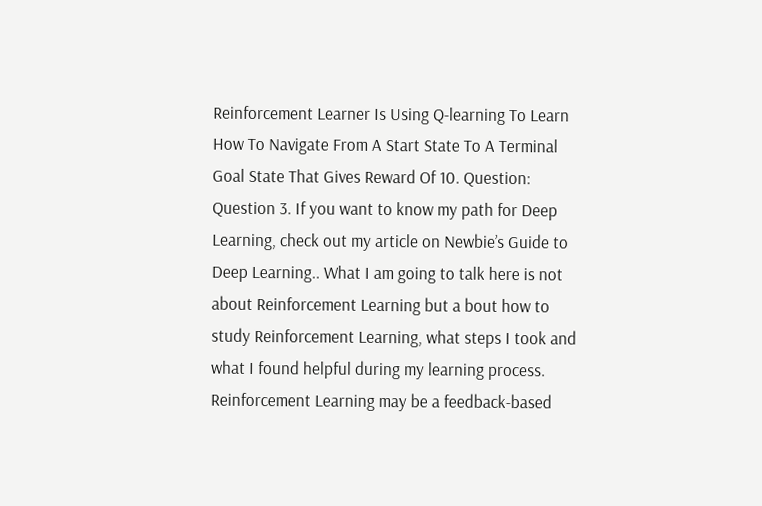Reinforcement Learner Is Using Q-learning To Learn How To Navigate From A Start State To A Terminal Goal State That Gives Reward Of 10. Question: Question 3. If you want to know my path for Deep Learning, check out my article on Newbie’s Guide to Deep Learning.. What I am going to talk here is not about Reinforcement Learning but a bout how to study Reinforcement Learning, what steps I took and what I found helpful during my learning process. Reinforcement Learning may be a feedback-based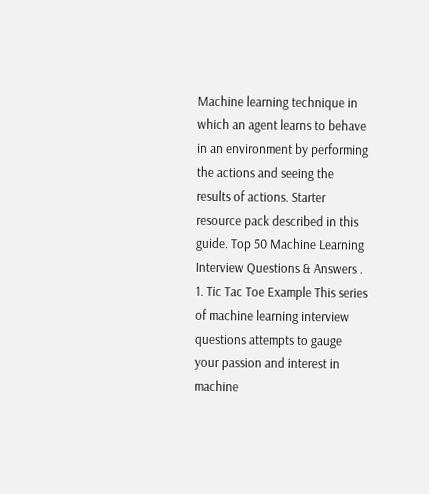Machine learning technique in which an agent learns to behave in an environment by performing the actions and seeing the results of actions. Starter resource pack described in this guide. Top 50 Machine Learning Interview Questions & Answers . 1. Tic Tac Toe Example This series of machine learning interview questions attempts to gauge your passion and interest in machine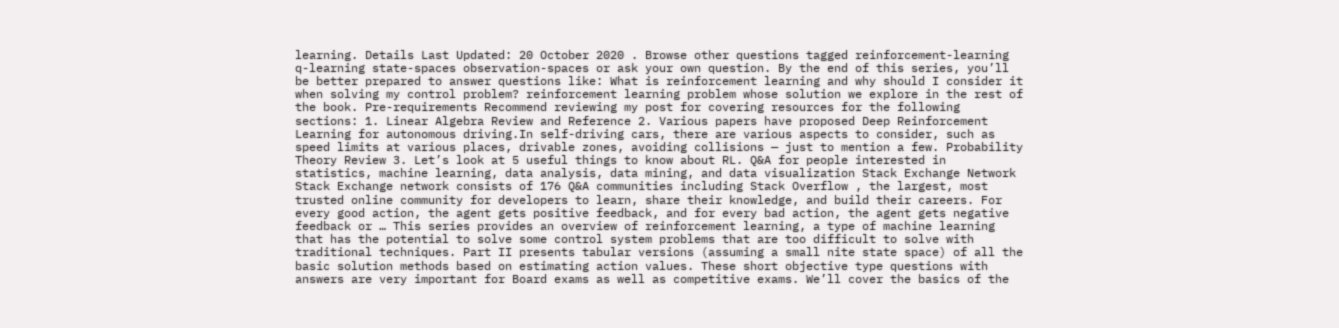learning. Details Last Updated: 20 October 2020 . Browse other questions tagged reinforcement-learning q-learning state-spaces observation-spaces or ask your own question. By the end of this series, you’ll be better prepared to answer questions like: What is reinforcement learning and why should I consider it when solving my control problem? reinforcement learning problem whose solution we explore in the rest of the book. Pre-requirements Recommend reviewing my post for covering resources for the following sections: 1. Linear Algebra Review and Reference 2. Various papers have proposed Deep Reinforcement Learning for autonomous driving.In self-driving cars, there are various aspects to consider, such as speed limits at various places, drivable zones, avoiding collisions — just to mention a few. Probability Theory Review 3. Let’s look at 5 useful things to know about RL. Q&A for people interested in statistics, machine learning, data analysis, data mining, and data visualization Stack Exchange Network Stack Exchange network consists of 176 Q&A communities including Stack Overflow , the largest, most trusted online community for developers to learn, share their knowledge, and build their careers. For every good action, the agent gets positive feedback, and for every bad action, the agent gets negative feedback or … This series provides an overview of reinforcement learning, a type of machine learning that has the potential to solve some control system problems that are too difficult to solve with traditional techniques. Part II presents tabular versions (assuming a small nite state space) of all the basic solution methods based on estimating action values. These short objective type questions with answers are very important for Board exams as well as competitive exams. We’ll cover the basics of the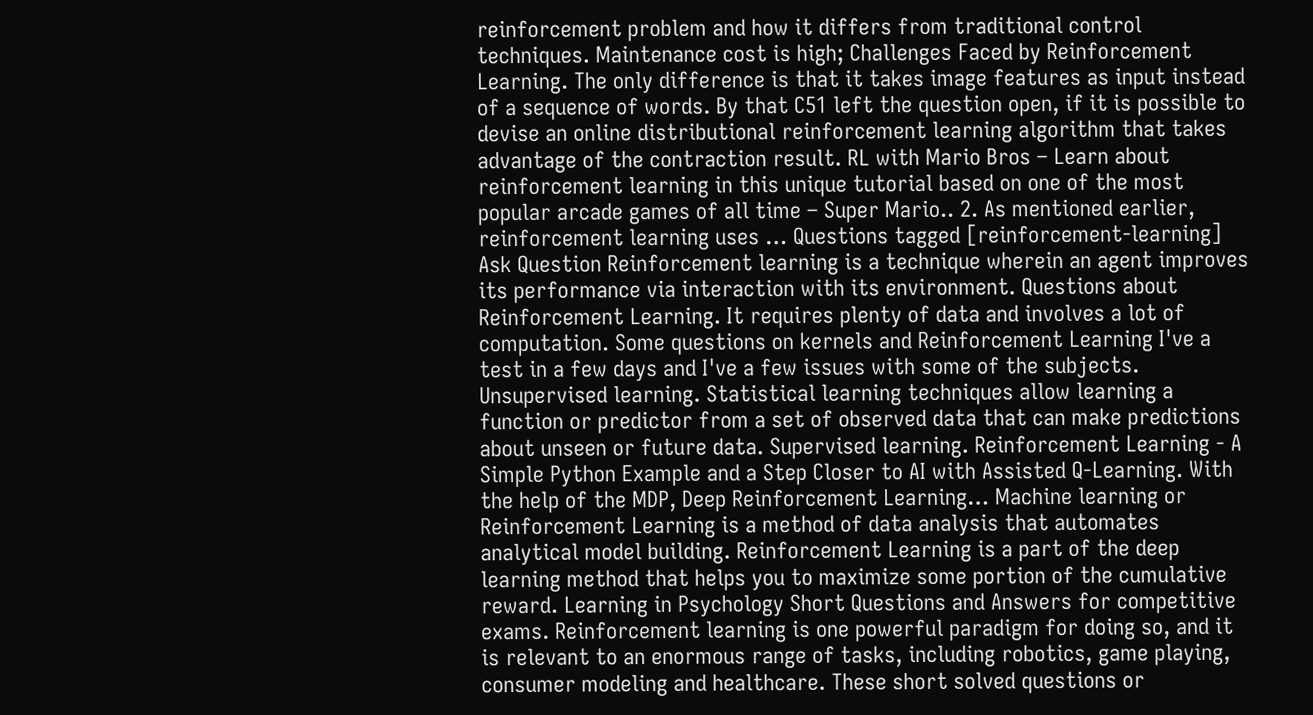reinforcement problem and how it differs from traditional control techniques. Maintenance cost is high; Challenges Faced by Reinforcement Learning. The only difference is that it takes image features as input instead of a sequence of words. By that C51 left the question open, if it is possible to devise an online distributional reinforcement learning algorithm that takes advantage of the contraction result. RL with Mario Bros – Learn about reinforcement learning in this unique tutorial based on one of the most popular arcade games of all time – Super Mario.. 2. As mentioned earlier, reinforcement learning uses … Questions tagged [reinforcement-learning] Ask Question Reinforcement learning is a technique wherein an agent improves its performance via interaction with its environment. Questions about Reinforcement Learning. It requires plenty of data and involves a lot of computation. Some questions on kernels and Reinforcement Learning I've a test in a few days and I've a few issues with some of the subjects. Unsupervised learning. Statistical learning techniques allow learning a function or predictor from a set of observed data that can make predictions about unseen or future data. Supervised learning. Reinforcement Learning - A Simple Python Example and a Step Closer to AI with Assisted Q-Learning. With the help of the MDP, Deep Reinforcement Learning… Machine learning or Reinforcement Learning is a method of data analysis that automates analytical model building. Reinforcement Learning is a part of the deep learning method that helps you to maximize some portion of the cumulative reward. Learning in Psychology Short Questions and Answers for competitive exams. Reinforcement learning is one powerful paradigm for doing so, and it is relevant to an enormous range of tasks, including robotics, game playing, consumer modeling and healthcare. These short solved questions or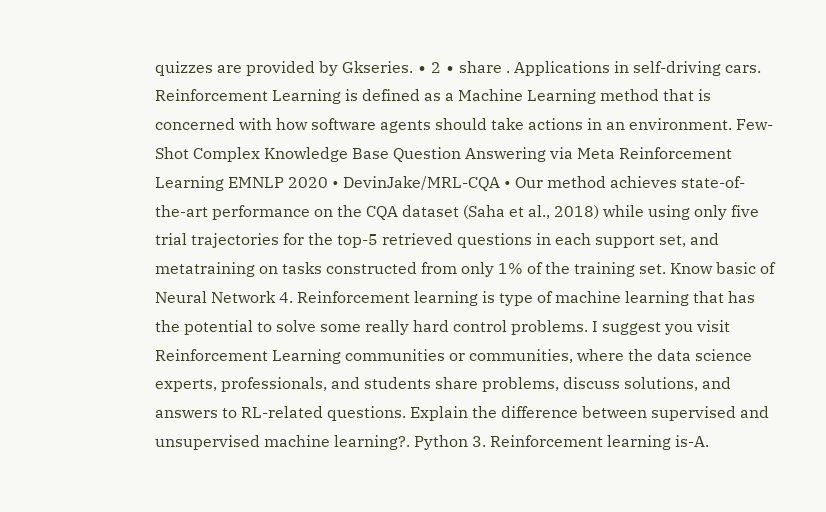quizzes are provided by Gkseries. ∙ 2 ∙ share . Applications in self-driving cars. Reinforcement Learning is defined as a Machine Learning method that is concerned with how software agents should take actions in an environment. Few-Shot Complex Knowledge Base Question Answering via Meta Reinforcement Learning EMNLP 2020 • DevinJake/MRL-CQA • Our method achieves state-of-the-art performance on the CQA dataset (Saha et al., 2018) while using only five trial trajectories for the top-5 retrieved questions in each support set, and metatraining on tasks constructed from only 1% of the training set. Know basic of Neural Network 4. Reinforcement learning is type of machine learning that has the potential to solve some really hard control problems. I suggest you visit Reinforcement Learning communities or communities, where the data science experts, professionals, and students share problems, discuss solutions, and answers to RL-related questions. Explain the difference between supervised and unsupervised machine learning?. Python 3. Reinforcement learning is-A.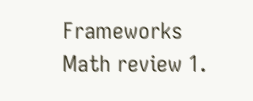Frameworks Math review 1.